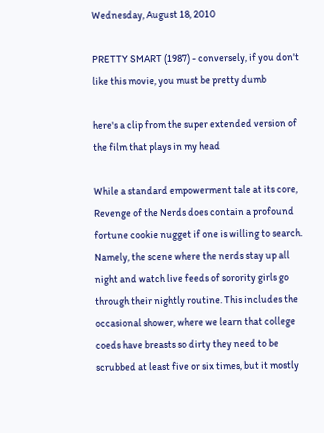Wednesday, August 18, 2010

PRETTY SMART (1987) - conversely, if you don't like this movie, you must be pretty dumb

here's a clip from the super extended version of the film that plays in my head

While a standard empowerment tale at its core, Revenge of the Nerds does contain a profound fortune cookie nugget if one is willing to search. Namely, the scene where the nerds stay up all night and watch live feeds of sorority girls go through their nightly routine. This includes the occasional shower, where we learn that college coeds have breasts so dirty they need to be scrubbed at least five or six times, but it mostly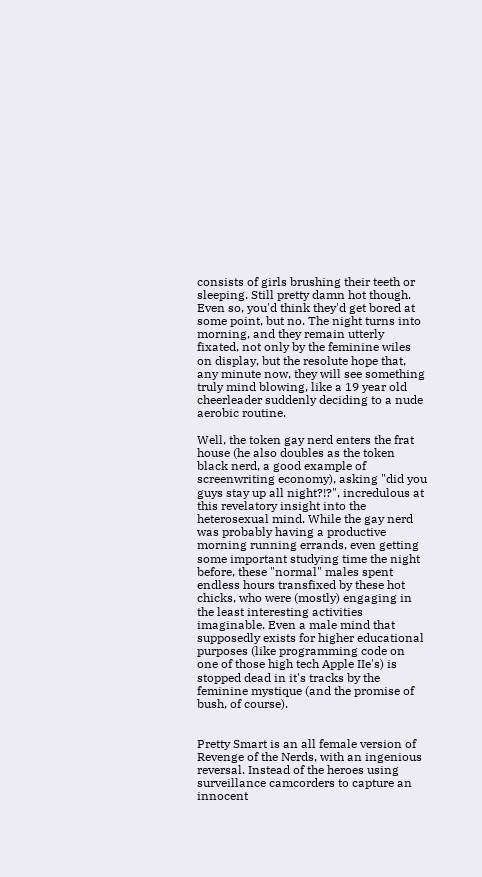consists of girls brushing their teeth or sleeping. Still pretty damn hot though. Even so, you'd think they'd get bored at some point, but no. The night turns into morning, and they remain utterly fixated, not only by the feminine wiles on display, but the resolute hope that, any minute now, they will see something truly mind blowing, like a 19 year old cheerleader suddenly deciding to a nude aerobic routine.

Well, the token gay nerd enters the frat house (he also doubles as the token black nerd, a good example of screenwriting economy), asking "did you guys stay up all night?!?", incredulous at this revelatory insight into the heterosexual mind. While the gay nerd was probably having a productive morning running errands, even getting some important studying time the night before, these "normal" males spent endless hours transfixed by these hot chicks, who were (mostly) engaging in the least interesting activities imaginable. Even a male mind that supposedly exists for higher educational purposes (like programming code on one of those high tech Apple IIe's) is stopped dead in it's tracks by the feminine mystique (and the promise of bush, of course).


Pretty Smart is an all female version of Revenge of the Nerds, with an ingenious reversal. Instead of the heroes using surveillance camcorders to capture an innocent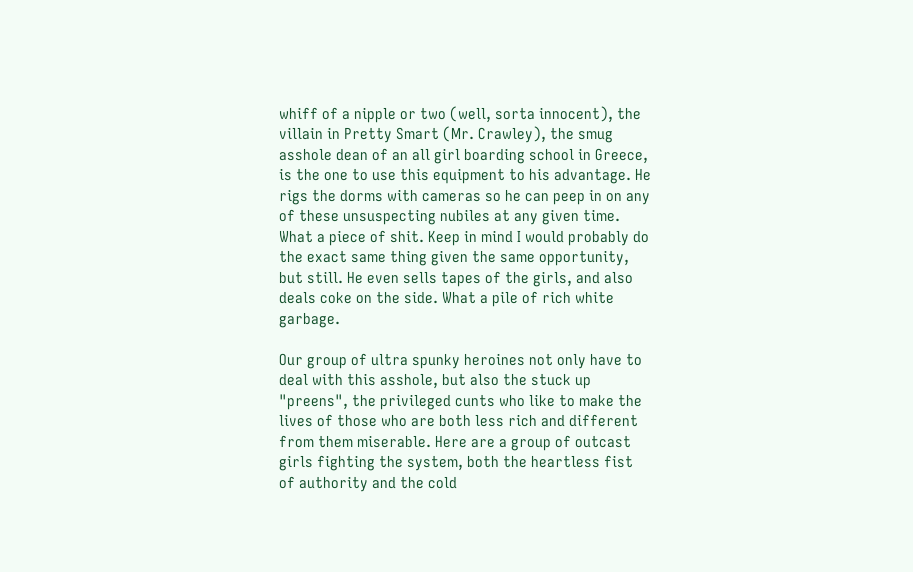whiff of a nipple or two (well, sorta innocent), the villain in Pretty Smart (Mr. Crawley), the smug asshole dean of an all girl boarding school in Greece, is the one to use this equipment to his advantage. He rigs the dorms with cameras so he can peep in on any of these unsuspecting nubiles at any given time. What a piece of shit. Keep in mind I would probably do the exact same thing given the same opportunity, but still. He even sells tapes of the girls, and also deals coke on the side. What a pile of rich white garbage.

Our group of ultra spunky heroines not only have to deal with this asshole, but also the stuck up "preens", the privileged cunts who like to make the lives of those who are both less rich and different from them miserable. Here are a group of outcast girls fighting the system, both the heartless fist of authority and the cold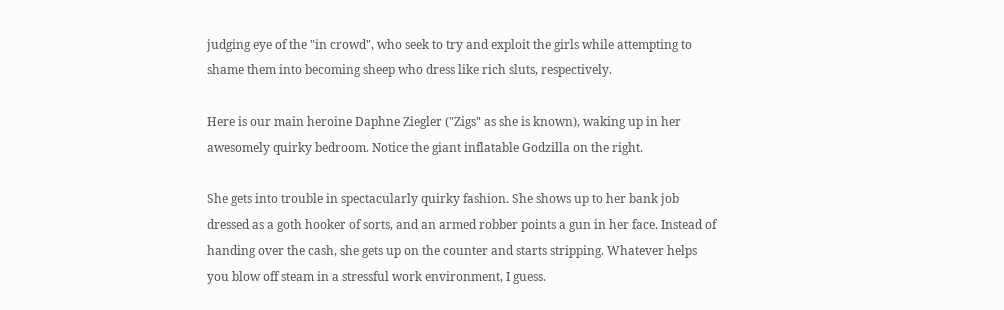judging eye of the "in crowd", who seek to try and exploit the girls while attempting to shame them into becoming sheep who dress like rich sluts, respectively.

Here is our main heroine Daphne Ziegler ("Zigs" as she is known), waking up in her awesomely quirky bedroom. Notice the giant inflatable Godzilla on the right.

She gets into trouble in spectacularly quirky fashion. She shows up to her bank job dressed as a goth hooker of sorts, and an armed robber points a gun in her face. Instead of handing over the cash, she gets up on the counter and starts stripping. Whatever helps you blow off steam in a stressful work environment, I guess.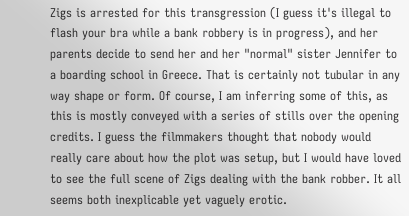Zigs is arrested for this transgression (I guess it's illegal to flash your bra while a bank robbery is in progress), and her parents decide to send her and her "normal" sister Jennifer to a boarding school in Greece. That is certainly not tubular in any way shape or form. Of course, I am inferring some of this, as this is mostly conveyed with a series of stills over the opening credits. I guess the filmmakers thought that nobody would really care about how the plot was setup, but I would have loved to see the full scene of Zigs dealing with the bank robber. It all seems both inexplicable yet vaguely erotic.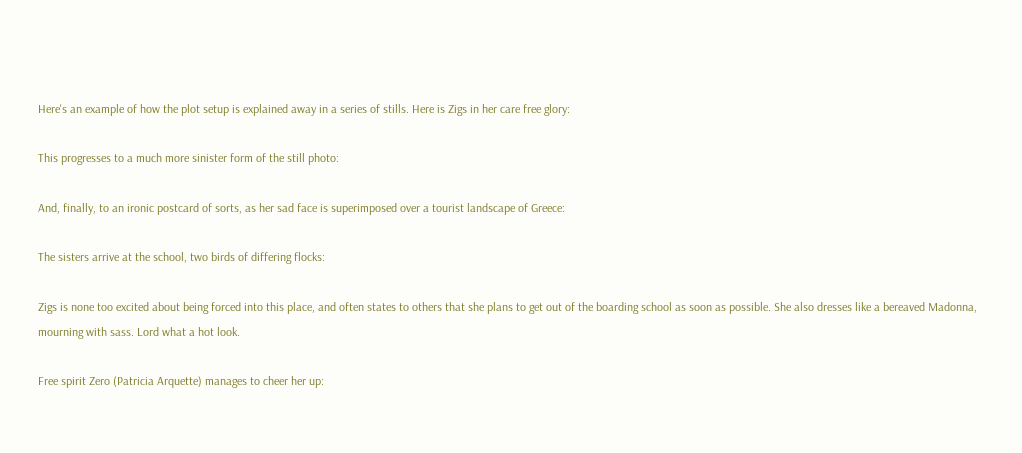Here's an example of how the plot setup is explained away in a series of stills. Here is Zigs in her care free glory:

This progresses to a much more sinister form of the still photo:

And, finally, to an ironic postcard of sorts, as her sad face is superimposed over a tourist landscape of Greece:

The sisters arrive at the school, two birds of differing flocks:

Zigs is none too excited about being forced into this place, and often states to others that she plans to get out of the boarding school as soon as possible. She also dresses like a bereaved Madonna, mourning with sass. Lord what a hot look.

Free spirit Zero (Patricia Arquette) manages to cheer her up: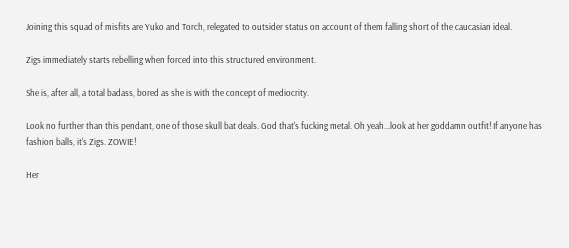Joining this squad of misfits are Yuko and Torch, relegated to outsider status on account of them falling short of the caucasian ideal.

Zigs immediately starts rebelling when forced into this structured environment.

She is, after all, a total badass, bored as she is with the concept of mediocrity.

Look no further than this pendant, one of those skull bat deals. God that's fucking metal. Oh yeah...look at her goddamn outfit! If anyone has fashion balls, it's Zigs. ZOWIE!

Her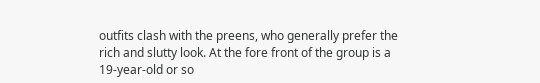outfits clash with the preens, who generally prefer the rich and slutty look. At the fore front of the group is a 19-year-old or so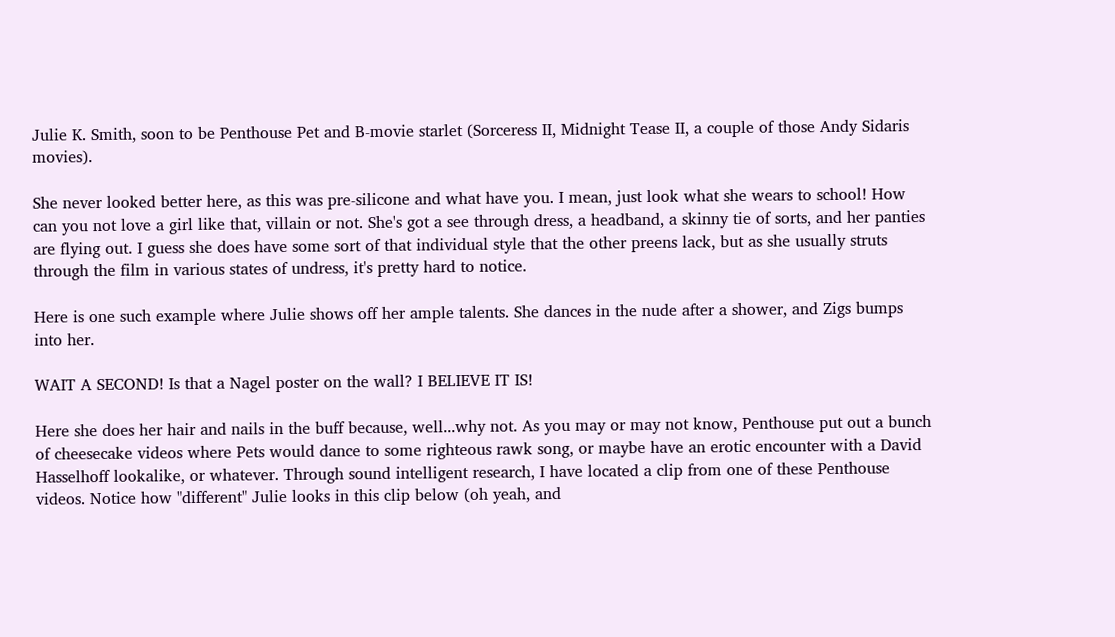Julie K. Smith, soon to be Penthouse Pet and B-movie starlet (Sorceress II, Midnight Tease II, a couple of those Andy Sidaris movies).

She never looked better here, as this was pre-silicone and what have you. I mean, just look what she wears to school! How can you not love a girl like that, villain or not. She's got a see through dress, a headband, a skinny tie of sorts, and her panties are flying out. I guess she does have some sort of that individual style that the other preens lack, but as she usually struts through the film in various states of undress, it's pretty hard to notice.

Here is one such example where Julie shows off her ample talents. She dances in the nude after a shower, and Zigs bumps into her.

WAIT A SECOND! Is that a Nagel poster on the wall? I BELIEVE IT IS!

Here she does her hair and nails in the buff because, well...why not. As you may or may not know, Penthouse put out a bunch of cheesecake videos where Pets would dance to some righteous rawk song, or maybe have an erotic encounter with a David Hasselhoff lookalike, or whatever. Through sound intelligent research, I have located a clip from one of these Penthouse videos. Notice how "different" Julie looks in this clip below (oh yeah, and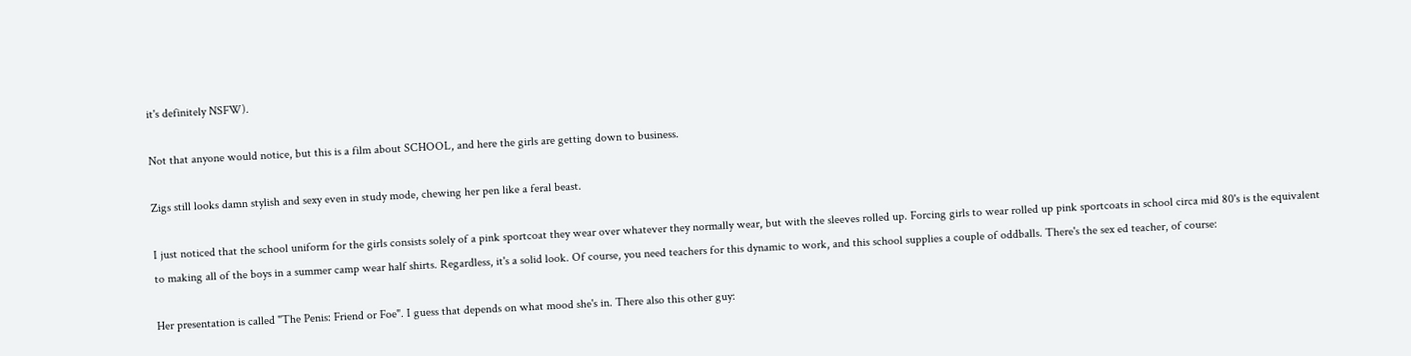it's definitely NSFW).

Not that anyone would notice, but this is a film about SCHOOL, and here the girls are getting down to business.

Zigs still looks damn stylish and sexy even in study mode, chewing her pen like a feral beast.

I just noticed that the school uniform for the girls consists solely of a pink sportcoat they wear over whatever they normally wear, but with the sleeves rolled up. Forcing girls to wear rolled up pink sportcoats in school circa mid 80's is the equivalent to making all of the boys in a summer camp wear half shirts. Regardless, it's a solid look. Of course, you need teachers for this dynamic to work, and this school supplies a couple of oddballs. There's the sex ed teacher, of course:

Her presentation is called "The Penis: Friend or Foe". I guess that depends on what mood she's in. There also this other guy: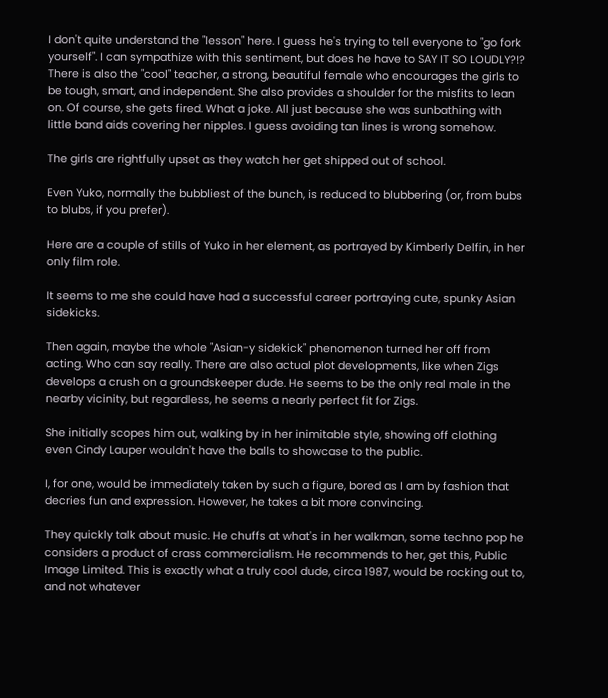I don't quite understand the "lesson" here. I guess he's trying to tell everyone to "go fork yourself". I can sympathize with this sentiment, but does he have to SAY IT SO LOUDLY?!? There is also the "cool" teacher, a strong, beautiful female who encourages the girls to be tough, smart, and independent. She also provides a shoulder for the misfits to lean on. Of course, she gets fired. What a joke. All just because she was sunbathing with little band aids covering her nipples. I guess avoiding tan lines is wrong somehow.

The girls are rightfully upset as they watch her get shipped out of school.

Even Yuko, normally the bubbliest of the bunch, is reduced to blubbering (or, from bubs to blubs, if you prefer).

Here are a couple of stills of Yuko in her element, as portrayed by Kimberly Delfin, in her only film role.

It seems to me she could have had a successful career portraying cute, spunky Asian sidekicks.

Then again, maybe the whole "Asian-y sidekick" phenomenon turned her off from acting. Who can say really. There are also actual plot developments, like when Zigs develops a crush on a groundskeeper dude. He seems to be the only real male in the nearby vicinity, but regardless, he seems a nearly perfect fit for Zigs.

She initially scopes him out, walking by in her inimitable style, showing off clothing even Cindy Lauper wouldn't have the balls to showcase to the public.

I, for one, would be immediately taken by such a figure, bored as I am by fashion that decries fun and expression. However, he takes a bit more convincing.

They quickly talk about music. He chuffs at what's in her walkman, some techno pop he considers a product of crass commercialism. He recommends to her, get this, Public Image Limited. This is exactly what a truly cool dude, circa 1987, would be rocking out to, and not whatever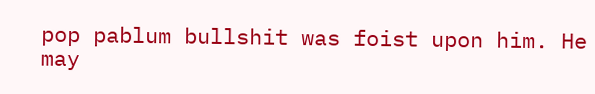pop pablum bullshit was foist upon him. He may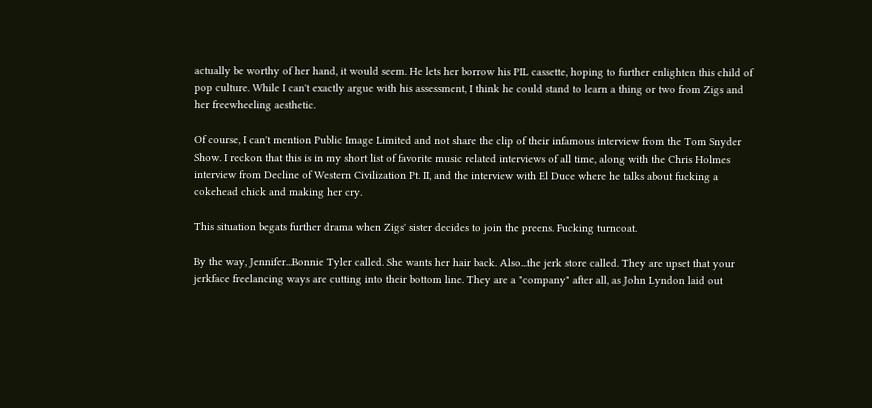actually be worthy of her hand, it would seem. He lets her borrow his PIL cassette, hoping to further enlighten this child of pop culture. While I can't exactly argue with his assessment, I think he could stand to learn a thing or two from Zigs and her freewheeling aesthetic.

Of course, I can't mention Public Image Limited and not share the clip of their infamous interview from the Tom Snyder Show. I reckon that this is in my short list of favorite music related interviews of all time, along with the Chris Holmes interview from Decline of Western Civilization Pt. II, and the interview with El Duce where he talks about fucking a cokehead chick and making her cry.

This situation begats further drama when Zigs' sister decides to join the preens. Fucking turncoat.

By the way, Jennifer...Bonnie Tyler called. She wants her hair back. Also...the jerk store called. They are upset that your jerkface freelancing ways are cutting into their bottom line. They are a "company" after all, as John Lyndon laid out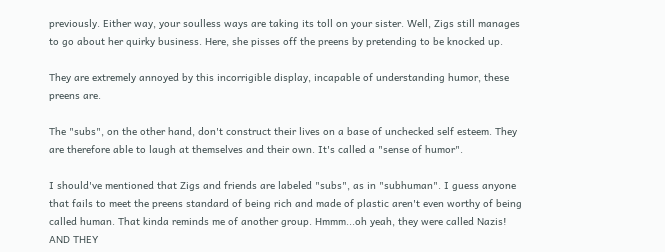previously. Either way, your soulless ways are taking its toll on your sister. Well, Zigs still manages to go about her quirky business. Here, she pisses off the preens by pretending to be knocked up.

They are extremely annoyed by this incorrigible display, incapable of understanding humor, these preens are.

The "subs", on the other hand, don't construct their lives on a base of unchecked self esteem. They are therefore able to laugh at themselves and their own. It's called a "sense of humor".

I should've mentioned that Zigs and friends are labeled "subs", as in "subhuman". I guess anyone that fails to meet the preens standard of being rich and made of plastic aren't even worthy of being called human. That kinda reminds me of another group. Hmmm...oh yeah, they were called Nazis! AND THEY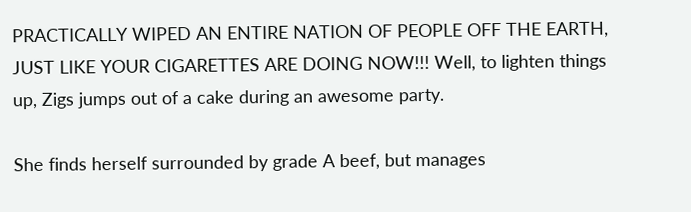PRACTICALLY WIPED AN ENTIRE NATION OF PEOPLE OFF THE EARTH, JUST LIKE YOUR CIGARETTES ARE DOING NOW!!! Well, to lighten things up, Zigs jumps out of a cake during an awesome party.

She finds herself surrounded by grade A beef, but manages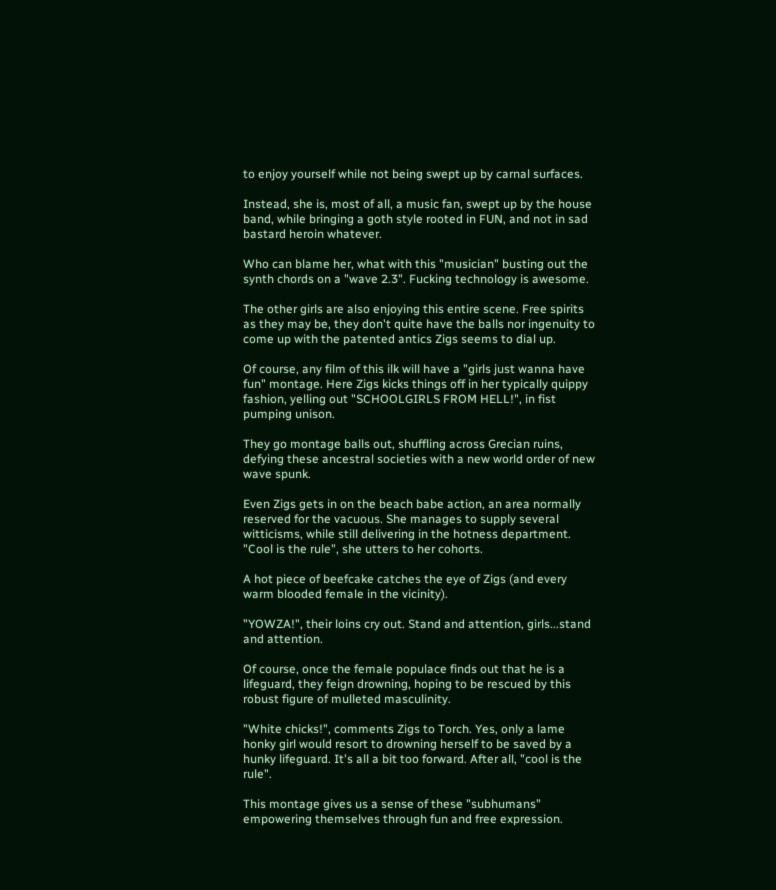to enjoy yourself while not being swept up by carnal surfaces.

Instead, she is, most of all, a music fan, swept up by the house band, while bringing a goth style rooted in FUN, and not in sad bastard heroin whatever.

Who can blame her, what with this "musician" busting out the synth chords on a "wave 2.3". Fucking technology is awesome.

The other girls are also enjoying this entire scene. Free spirits as they may be, they don't quite have the balls nor ingenuity to come up with the patented antics Zigs seems to dial up.

Of course, any film of this ilk will have a "girls just wanna have fun" montage. Here Zigs kicks things off in her typically quippy fashion, yelling out "SCHOOLGIRLS FROM HELL!", in fist pumping unison.

They go montage balls out, shuffling across Grecian ruins, defying these ancestral societies with a new world order of new wave spunk.

Even Zigs gets in on the beach babe action, an area normally reserved for the vacuous. She manages to supply several witticisms, while still delivering in the hotness department. "Cool is the rule", she utters to her cohorts.

A hot piece of beefcake catches the eye of Zigs (and every warm blooded female in the vicinity).

"YOWZA!", their loins cry out. Stand and attention, girls...stand and attention.

Of course, once the female populace finds out that he is a lifeguard, they feign drowning, hoping to be rescued by this robust figure of mulleted masculinity.

"White chicks!", comments Zigs to Torch. Yes, only a lame honky girl would resort to drowning herself to be saved by a hunky lifeguard. It's all a bit too forward. After all, "cool is the rule".

This montage gives us a sense of these "subhumans" empowering themselves through fun and free expression.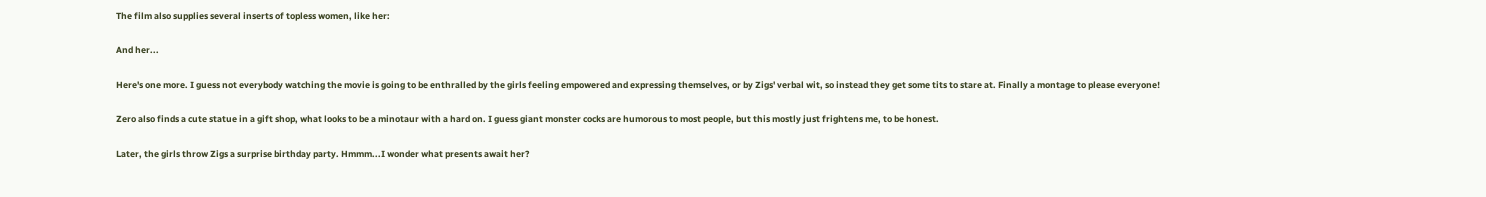The film also supplies several inserts of topless women, like her:

And her...

Here's one more. I guess not everybody watching the movie is going to be enthralled by the girls feeling empowered and expressing themselves, or by Zigs' verbal wit, so instead they get some tits to stare at. Finally a montage to please everyone!

Zero also finds a cute statue in a gift shop, what looks to be a minotaur with a hard on. I guess giant monster cocks are humorous to most people, but this mostly just frightens me, to be honest.

Later, the girls throw Zigs a surprise birthday party. Hmmm...I wonder what presents await her?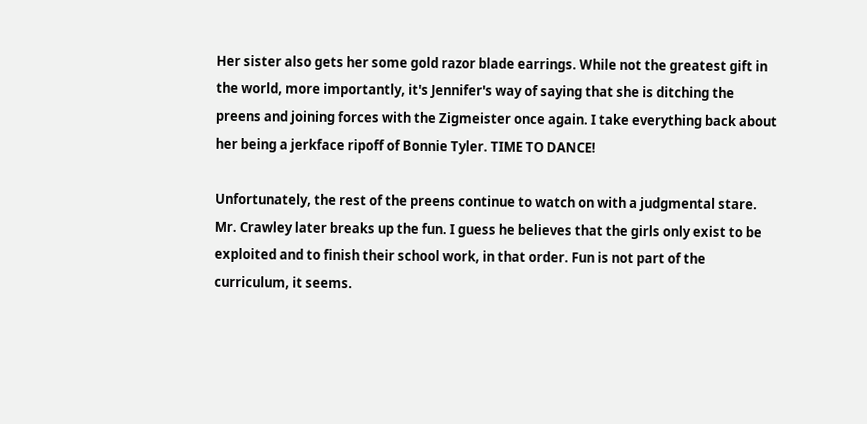Her sister also gets her some gold razor blade earrings. While not the greatest gift in the world, more importantly, it's Jennifer's way of saying that she is ditching the preens and joining forces with the Zigmeister once again. I take everything back about her being a jerkface ripoff of Bonnie Tyler. TIME TO DANCE!

Unfortunately, the rest of the preens continue to watch on with a judgmental stare. Mr. Crawley later breaks up the fun. I guess he believes that the girls only exist to be exploited and to finish their school work, in that order. Fun is not part of the curriculum, it seems.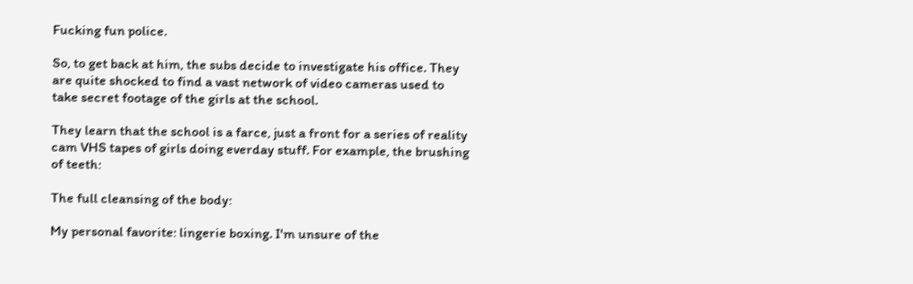Fucking fun police.

So, to get back at him, the subs decide to investigate his office. They are quite shocked to find a vast network of video cameras used to take secret footage of the girls at the school.

They learn that the school is a farce, just a front for a series of reality cam VHS tapes of girls doing everday stuff. For example, the brushing of teeth:

The full cleansing of the body:

My personal favorite: lingerie boxing. I'm unsure of the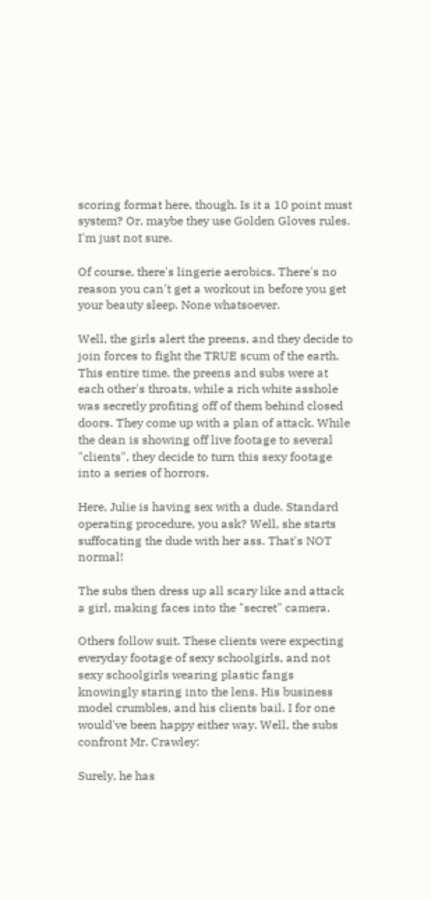scoring format here, though. Is it a 10 point must system? Or, maybe they use Golden Gloves rules. I'm just not sure.

Of course, there's lingerie aerobics. There's no reason you can't get a workout in before you get your beauty sleep. None whatsoever.

Well, the girls alert the preens, and they decide to join forces to fight the TRUE scum of the earth. This entire time, the preens and subs were at each other's throats, while a rich white asshole was secretly profiting off of them behind closed doors. They come up with a plan of attack. While the dean is showing off live footage to several "clients", they decide to turn this sexy footage into a series of horrors.

Here, Julie is having sex with a dude. Standard operating procedure, you ask? Well, she starts suffocating the dude with her ass. That's NOT normal!

The subs then dress up all scary like and attack a girl, making faces into the "secret" camera.

Others follow suit. These clients were expecting everyday footage of sexy schoolgirls, and not sexy schoolgirls wearing plastic fangs knowingly staring into the lens. His business model crumbles, and his clients bail. I for one would've been happy either way. Well, the subs confront Mr. Crawley:

Surely, he has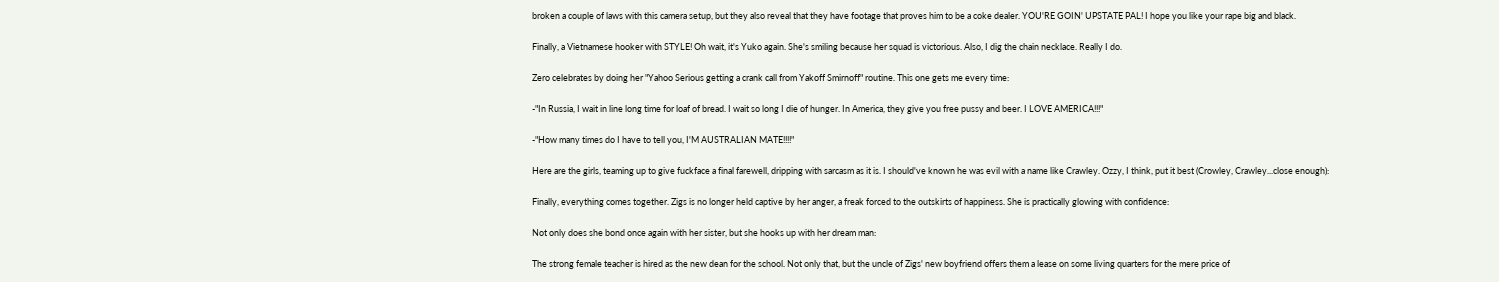broken a couple of laws with this camera setup, but they also reveal that they have footage that proves him to be a coke dealer. YOU'RE GOIN' UPSTATE PAL! I hope you like your rape big and black.

Finally, a Vietnamese hooker with STYLE! Oh wait, it's Yuko again. She's smiling because her squad is victorious. Also, I dig the chain necklace. Really I do.

Zero celebrates by doing her "Yahoo Serious getting a crank call from Yakoff Smirnoff" routine. This one gets me every time:

-"In Russia, I wait in line long time for loaf of bread. I wait so long I die of hunger. In America, they give you free pussy and beer. I LOVE AMERICA!!!"

-"How many times do I have to tell you, I'M AUSTRALIAN MATE!!!!"

Here are the girls, teaming up to give fuckface a final farewell, dripping with sarcasm as it is. I should've known he was evil with a name like Crawley. Ozzy, I think, put it best (Crowley, Crawley...close enough):

Finally, everything comes together. Zigs is no longer held captive by her anger, a freak forced to the outskirts of happiness. She is practically glowing with confidence:

Not only does she bond once again with her sister, but she hooks up with her dream man:

The strong female teacher is hired as the new dean for the school. Not only that, but the uncle of Zigs' new boyfriend offers them a lease on some living quarters for the mere price of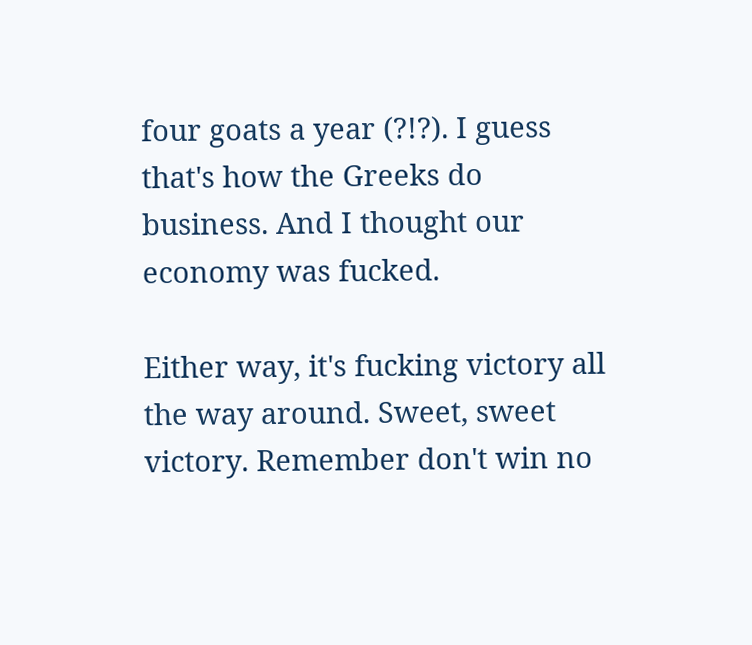four goats a year (?!?). I guess that's how the Greeks do business. And I thought our economy was fucked.

Either way, it's fucking victory all the way around. Sweet, sweet victory. Remember don't win no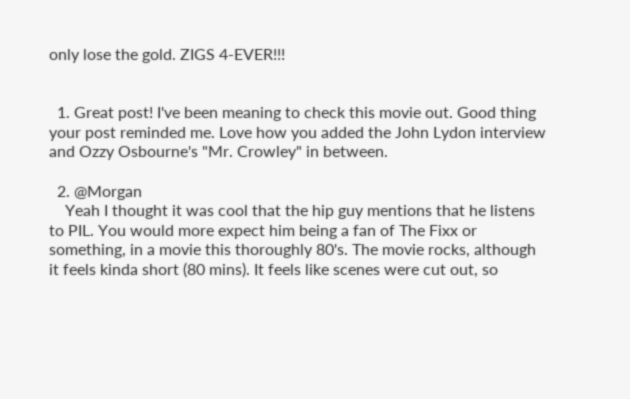only lose the gold. ZIGS 4-EVER!!!


  1. Great post! I've been meaning to check this movie out. Good thing your post reminded me. Love how you added the John Lydon interview and Ozzy Osbourne's "Mr. Crowley" in between.

  2. @Morgan
    Yeah I thought it was cool that the hip guy mentions that he listens to PIL. You would more expect him being a fan of The Fixx or something, in a movie this thoroughly 80's. The movie rocks, although it feels kinda short (80 mins). It feels like scenes were cut out, so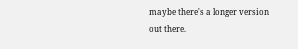maybe there's a longer version out there.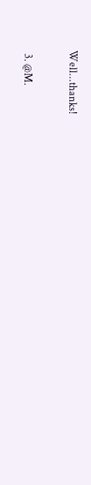Well...thanks!

  3. @M.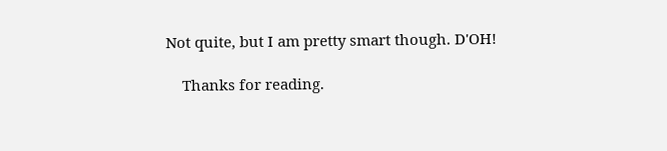Not quite, but I am pretty smart though. D'OH!

    Thanks for reading.